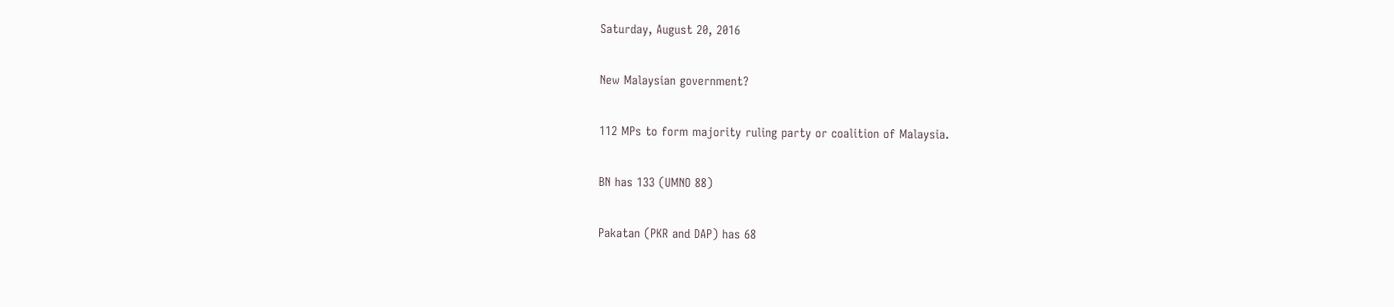Saturday, August 20, 2016

New Malaysian government?

112 MPs to form majority ruling party or coalition of Malaysia.

BN has 133 (UMNO 88)

Pakatan (PKR and DAP) has 68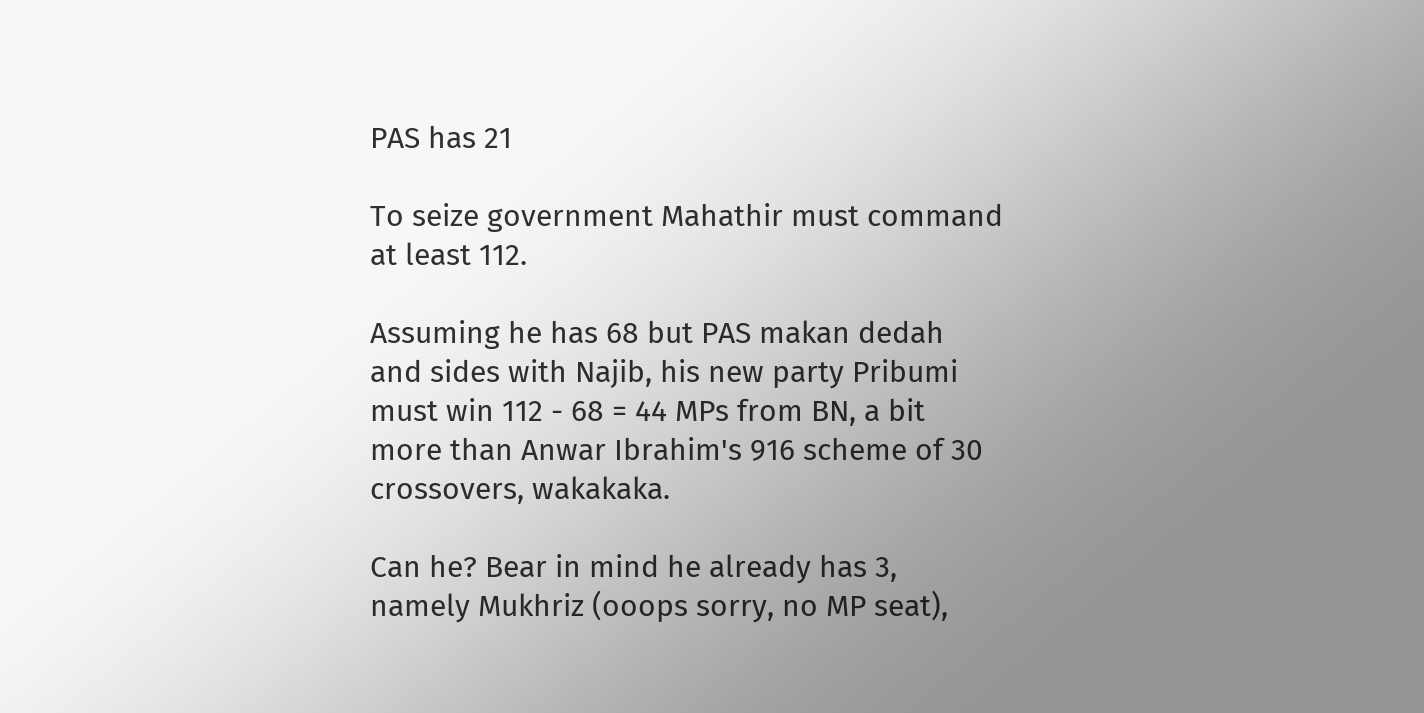PAS has 21

To seize government Mahathir must command at least 112.

Assuming he has 68 but PAS makan dedah and sides with Najib, his new party Pribumi must win 112 - 68 = 44 MPs from BN, a bit more than Anwar Ibrahim's 916 scheme of 30 crossovers, wakakaka.

Can he? Bear in mind he already has 3, namely Mukhriz (ooops sorry, no MP seat),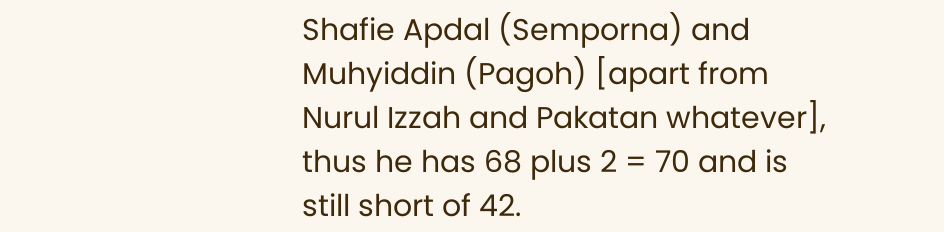Shafie Apdal (Semporna) and Muhyiddin (Pagoh) [apart from Nurul Izzah and Pakatan whatever], thus he has 68 plus 2 = 70 and is still short of 42.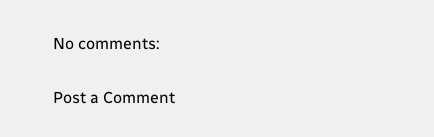No comments:

Post a Comment